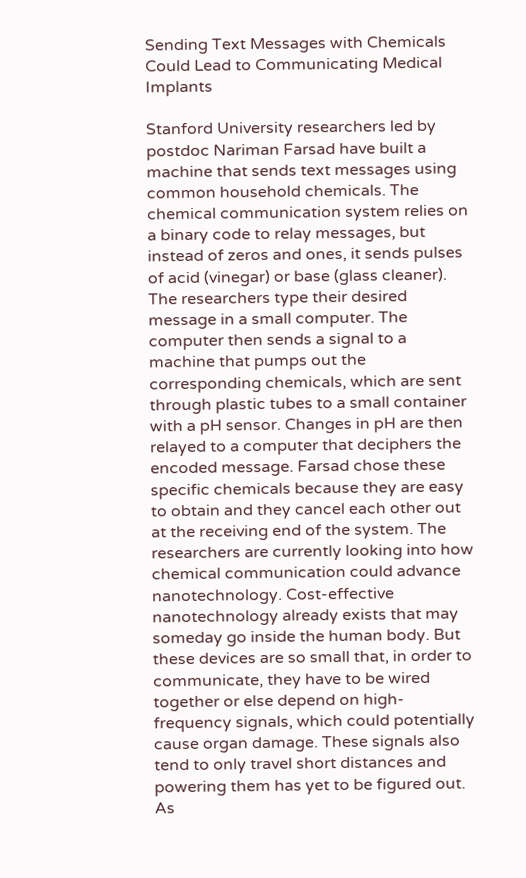Sending Text Messages with Chemicals Could Lead to Communicating Medical Implants

Stanford University researchers led by postdoc Nariman Farsad have built a machine that sends text messages using common household chemicals. The chemical communication system relies on a binary code to relay messages, but instead of zeros and ones, it sends pulses of acid (vinegar) or base (glass cleaner). The researchers type their desired message in a small computer. The computer then sends a signal to a machine that pumps out the corresponding chemicals, which are sent through plastic tubes to a small container with a pH sensor. Changes in pH are then relayed to a computer that deciphers the encoded message. Farsad chose these specific chemicals because they are easy to obtain and they cancel each other out at the receiving end of the system. The researchers are currently looking into how chemical communication could advance nanotechnology. Cost-effective nanotechnology already exists that may someday go inside the human body. But these devices are so small that, in order to communicate, they have to be wired together or else depend on high-frequency signals, which could potentially cause organ damage. These signals also tend to only travel short distances and powering them has yet to be figured out. As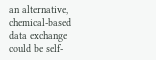an alternative, chemical-based data exchange could be self-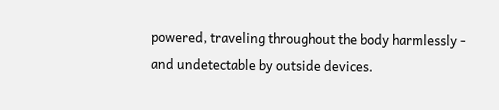powered, traveling throughout the body harmlessly - and undetectable by outside devices.